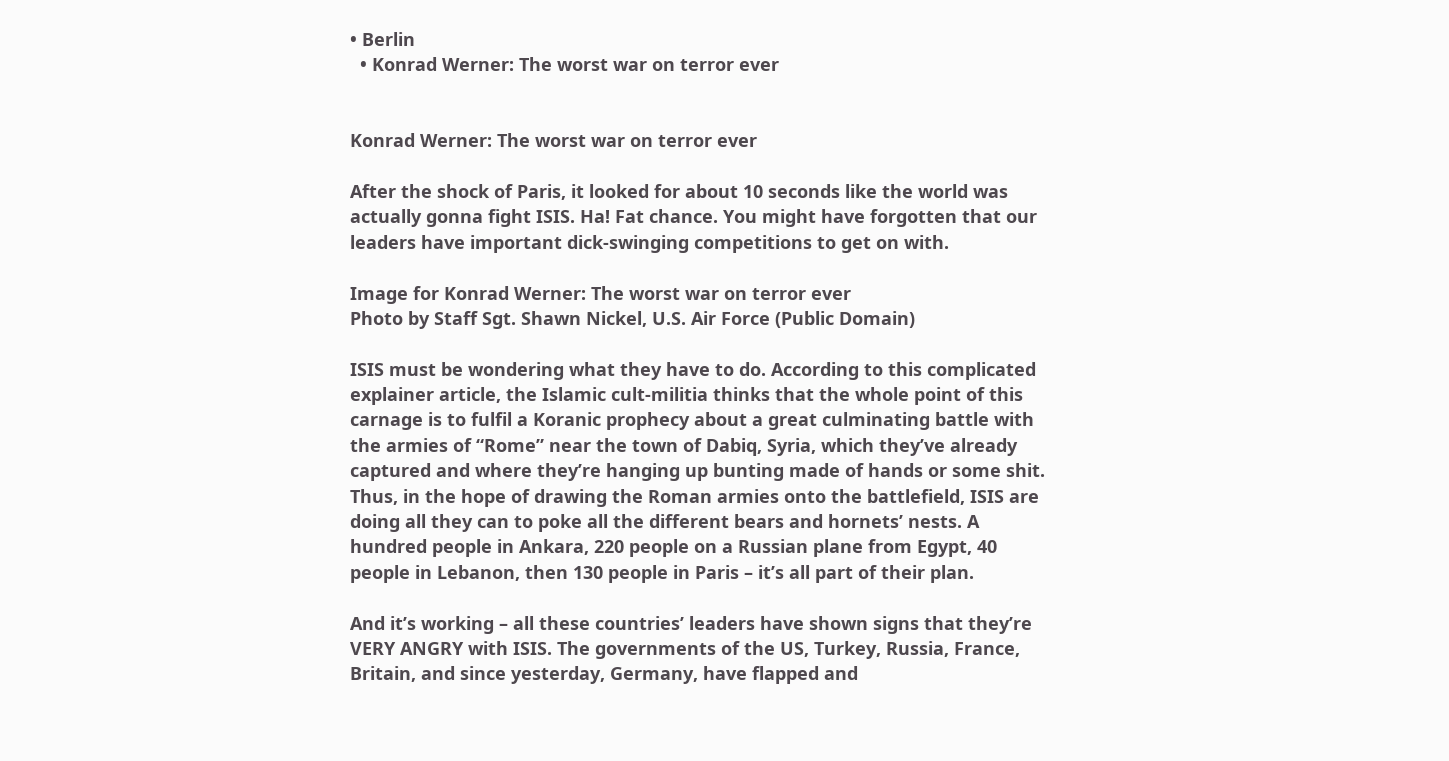• Berlin
  • Konrad Werner: The worst war on terror ever


Konrad Werner: The worst war on terror ever

After the shock of Paris, it looked for about 10 seconds like the world was actually gonna fight ISIS. Ha! Fat chance. You might have forgotten that our leaders have important dick-swinging competitions to get on with.

Image for Konrad Werner: The worst war on terror ever
Photo by Staff Sgt. Shawn Nickel, U.S. Air Force (Public Domain)

ISIS must be wondering what they have to do. According to this complicated explainer article, the Islamic cult-militia thinks that the whole point of this carnage is to fulfil a Koranic prophecy about a great culminating battle with the armies of “Rome” near the town of Dabiq, Syria, which they’ve already captured and where they’re hanging up bunting made of hands or some shit. Thus, in the hope of drawing the Roman armies onto the battlefield, ISIS are doing all they can to poke all the different bears and hornets’ nests. A hundred people in Ankara, 220 people on a Russian plane from Egypt, 40 people in Lebanon, then 130 people in Paris – it’s all part of their plan.

And it’s working – all these countries’ leaders have shown signs that they’re VERY ANGRY with ISIS. The governments of the US, Turkey, Russia, France, Britain, and since yesterday, Germany, have flapped and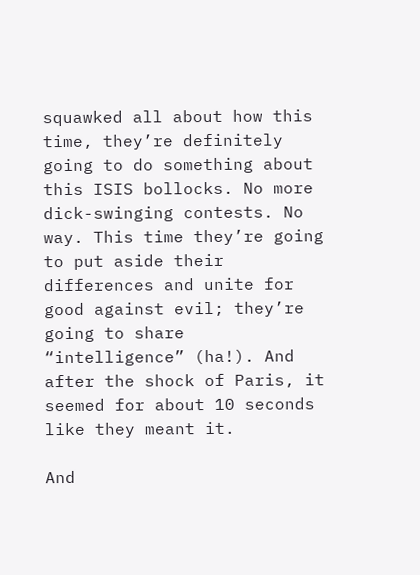squawked all about how this time, they’re definitely going to do something about this ISIS bollocks. No more dick-swinging contests. No way. This time they’re going to put aside their differences and unite for good against evil; they’re going to share “intelligence” (ha!). And after the shock of Paris, it seemed for about 10 seconds like they meant it.

And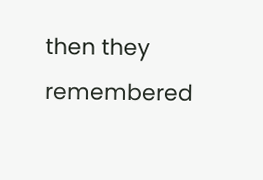then they remembered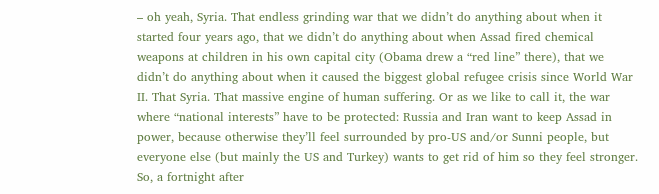– oh yeah, Syria. That endless grinding war that we didn’t do anything about when it started four years ago, that we didn’t do anything about when Assad fired chemical weapons at children in his own capital city (Obama drew a “red line” there), that we didn’t do anything about when it caused the biggest global refugee crisis since World War II. That Syria. That massive engine of human suffering. Or as we like to call it, the war where “national interests” have to be protected: Russia and Iran want to keep Assad in power, because otherwise they’ll feel surrounded by pro-US and/or Sunni people, but everyone else (but mainly the US and Turkey) wants to get rid of him so they feel stronger. So, a fortnight after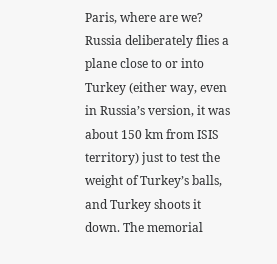Paris, where are we? Russia deliberately flies a plane close to or into Turkey (either way, even in Russia’s version, it was about 150 km from ISIS territory) just to test the weight of Turkey’s balls, and Turkey shoots it down. The memorial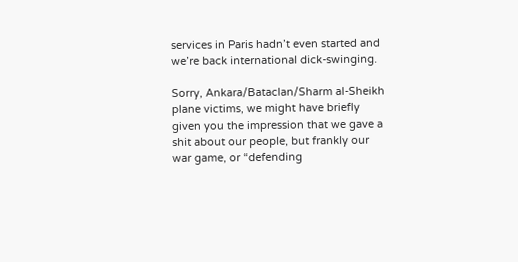services in Paris hadn’t even started and we’re back international dick-swinging.

Sorry, Ankara/Bataclan/Sharm al-Sheikh plane victims, we might have briefly given you the impression that we gave a shit about our people, but frankly our war game, or “defending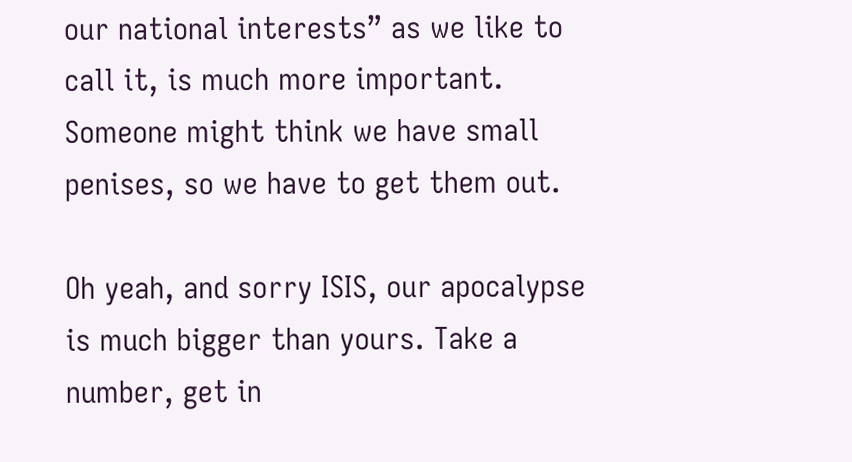our national interests” as we like to call it, is much more important. Someone might think we have small penises, so we have to get them out.

Oh yeah, and sorry ISIS, our apocalypse is much bigger than yours. Take a number, get in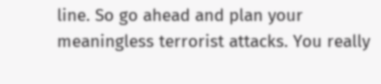line. So go ahead and plan your meaningless terrorist attacks. You really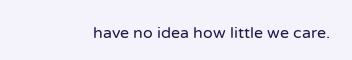have no idea how little we care.